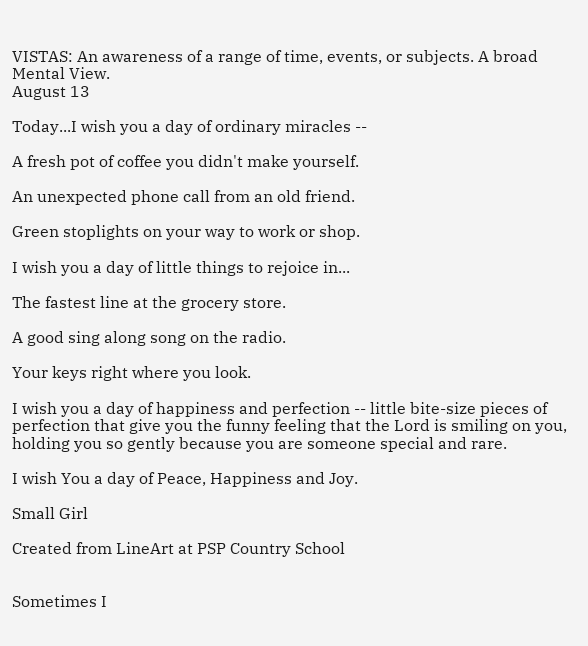VISTAS: An awareness of a range of time, events, or subjects. A broad Mental View.
August 13

Today...I wish you a day of ordinary miracles --

A fresh pot of coffee you didn't make yourself.

An unexpected phone call from an old friend.

Green stoplights on your way to work or shop.

I wish you a day of little things to rejoice in...

The fastest line at the grocery store.

A good sing along song on the radio.

Your keys right where you look.

I wish you a day of happiness and perfection -- little bite-size pieces of perfection that give you the funny feeling that the Lord is smiling on you, holding you so gently because you are someone special and rare.

I wish You a day of Peace, Happiness and Joy.

Small Girl

Created from LineArt at PSP Country School


Sometimes I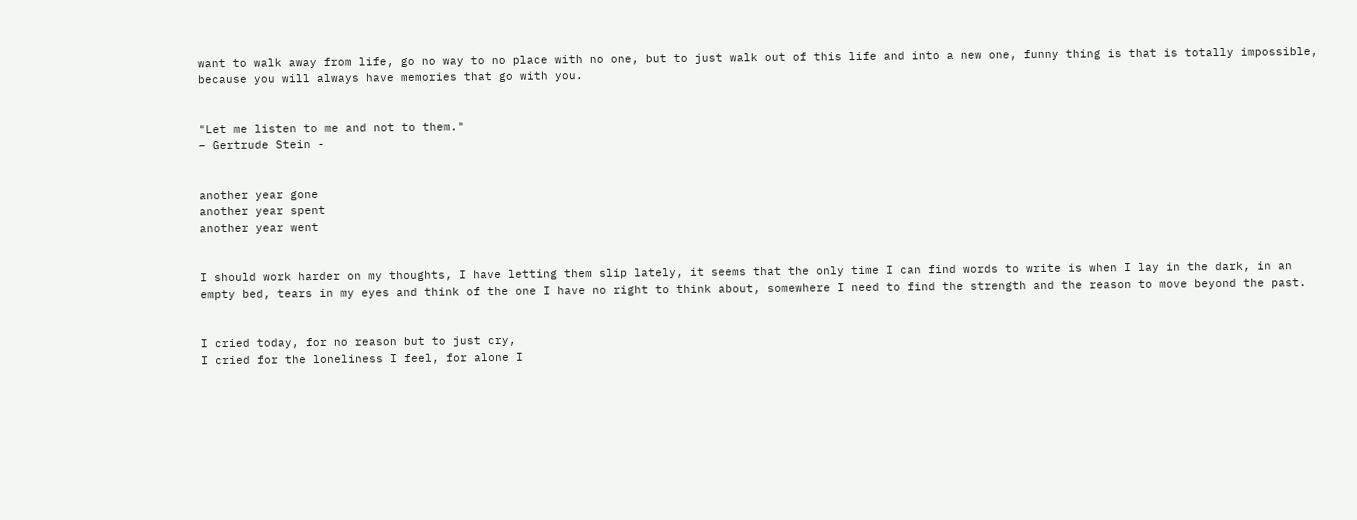want to walk away from life, go no way to no place with no one, but to just walk out of this life and into a new one, funny thing is that is totally impossible, because you will always have memories that go with you.


"Let me listen to me and not to them."
– Gertrude Stein -


another year gone
another year spent
another year went


I should work harder on my thoughts, I have letting them slip lately, it seems that the only time I can find words to write is when I lay in the dark, in an empty bed, tears in my eyes and think of the one I have no right to think about, somewhere I need to find the strength and the reason to move beyond the past.


I cried today, for no reason but to just cry,
I cried for the loneliness I feel, for alone I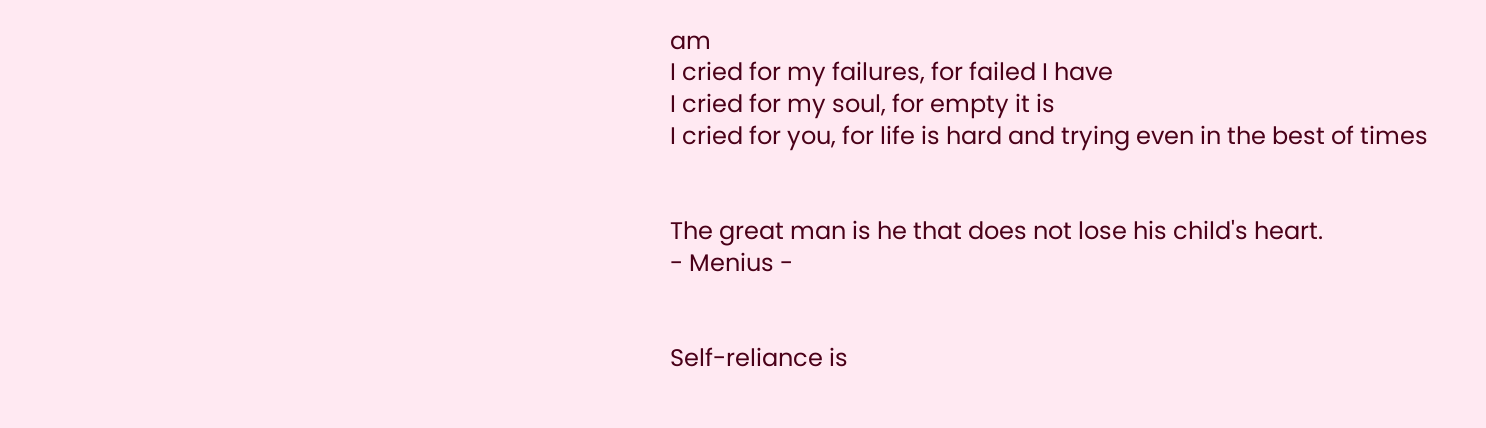am
I cried for my failures, for failed I have
I cried for my soul, for empty it is
I cried for you, for life is hard and trying even in the best of times


The great man is he that does not lose his child's heart.
- Menius -


Self-reliance is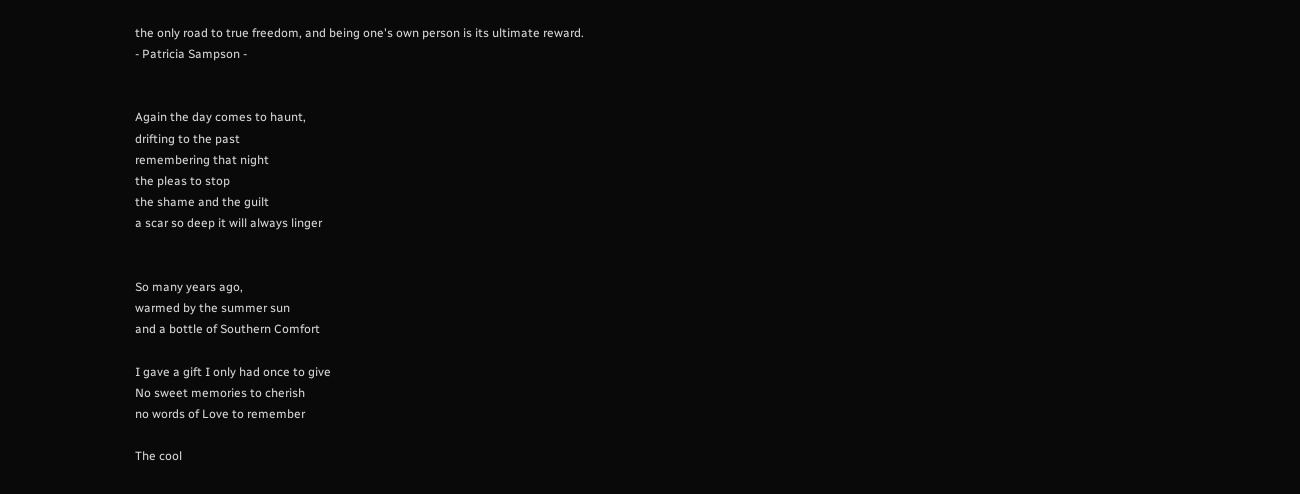the only road to true freedom, and being one's own person is its ultimate reward.
- Patricia Sampson -


Again the day comes to haunt,
drifting to the past
remembering that night
the pleas to stop
the shame and the guilt
a scar so deep it will always linger


So many years ago,
warmed by the summer sun
and a bottle of Southern Comfort

I gave a gift I only had once to give
No sweet memories to cherish
no words of Love to remember

The cool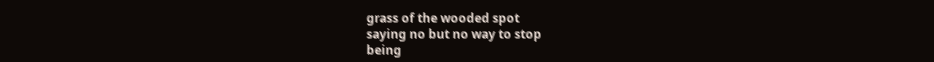grass of the wooded spot
saying no but no way to stop
being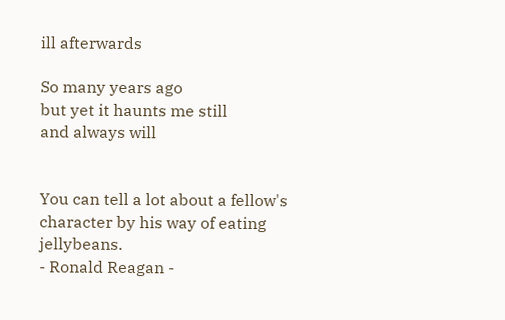ill afterwards

So many years ago
but yet it haunts me still
and always will


You can tell a lot about a fellow's character by his way of eating jellybeans.
- Ronald Reagan -